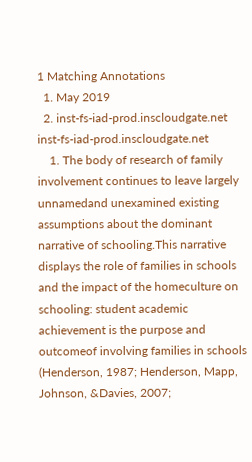1 Matching Annotations
  1. May 2019
  2. inst-fs-iad-prod.inscloudgate.net inst-fs-iad-prod.inscloudgate.net
    1. The body of research of family involvement continues to leave largely unnamedand unexamined existing assumptions about the dominant narrative of schooling.This narrative displays the role of families in schools and the impact of the homeculture on schooling: student academic achievement is the purpose and outcomeof involving families in schools (Henderson, 1987; Henderson, Mapp, Johnson, &Davies, 2007;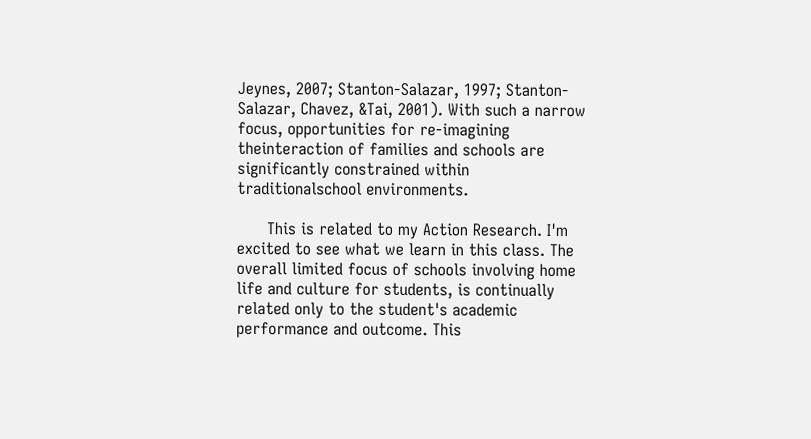Jeynes, 2007; Stanton-Salazar, 1997; Stanton-Salazar, Chavez, &Tai, 2001). With such a narrow focus, opportunities for re-imagining theinteraction of families and schools are significantly constrained within traditionalschool environments.

      This is related to my Action Research. I'm excited to see what we learn in this class. The overall limited focus of schools involving home life and culture for students, is continually related only to the student's academic performance and outcome. This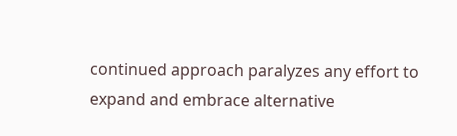continued approach paralyzes any effort to expand and embrace alternative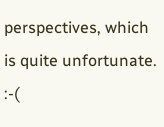perspectives, which is quite unfortunate. :-(